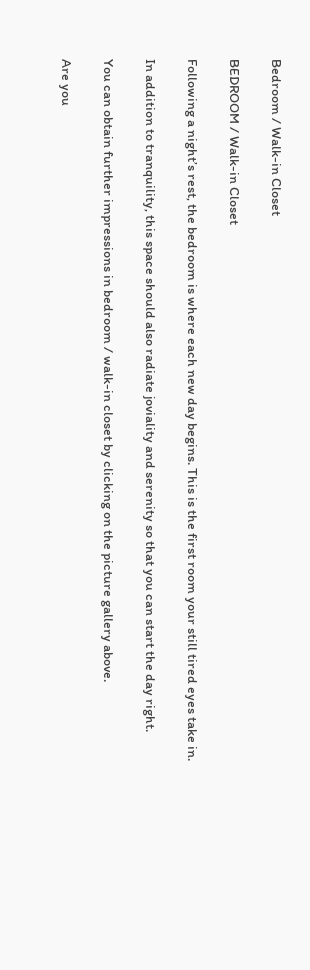Bedroom / Walk-in Closet

BEDROOM / Walk-in Closet

Following a night’s rest, the bedroom is where each new day begins. This is the first room your still tired eyes take in.

In addition to tranquility, this space should also radiate joviality and serenity so that you can start the day right.

You can obtain further impressions in bedroom / walk-in closet by clicking on the picture gallery above.

Are you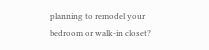planning to remodel your bedroom or walk-in closet?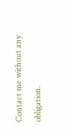Contact me without any obligation.